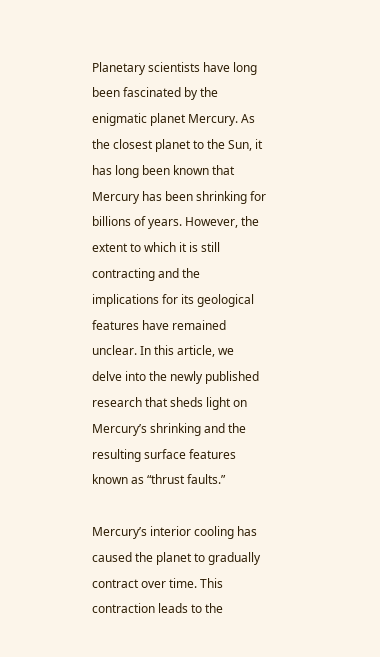Planetary scientists have long been fascinated by the enigmatic planet Mercury. As the closest planet to the Sun, it has long been known that Mercury has been shrinking for billions of years. However, the extent to which it is still contracting and the implications for its geological features have remained unclear. In this article, we delve into the newly published research that sheds light on Mercury’s shrinking and the resulting surface features known as “thrust faults.”

Mercury’s interior cooling has caused the planet to gradually contract over time. This contraction leads to the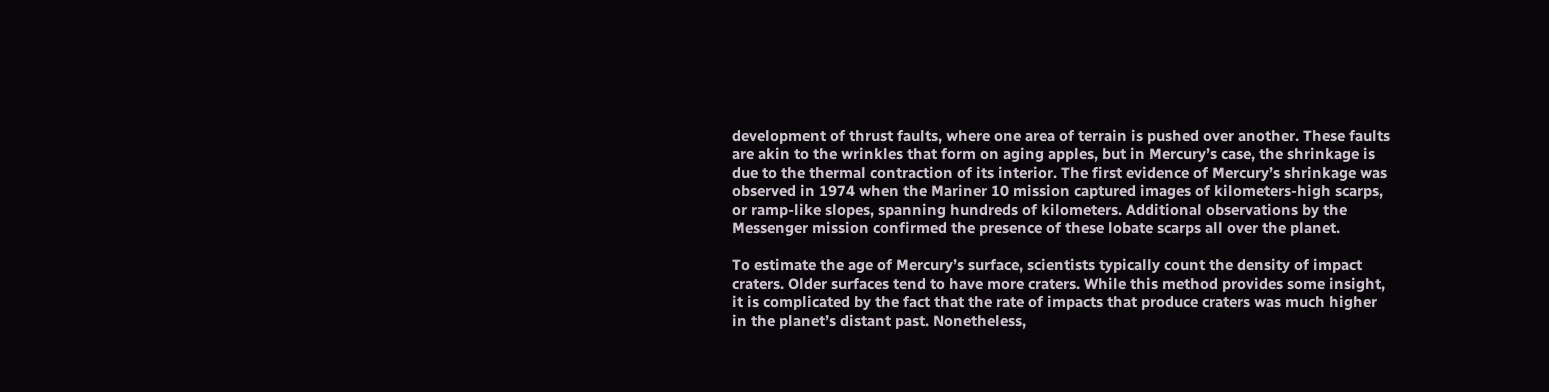development of thrust faults, where one area of terrain is pushed over another. These faults are akin to the wrinkles that form on aging apples, but in Mercury’s case, the shrinkage is due to the thermal contraction of its interior. The first evidence of Mercury’s shrinkage was observed in 1974 when the Mariner 10 mission captured images of kilometers-high scarps, or ramp-like slopes, spanning hundreds of kilometers. Additional observations by the Messenger mission confirmed the presence of these lobate scarps all over the planet.

To estimate the age of Mercury’s surface, scientists typically count the density of impact craters. Older surfaces tend to have more craters. While this method provides some insight, it is complicated by the fact that the rate of impacts that produce craters was much higher in the planet’s distant past. Nonetheless,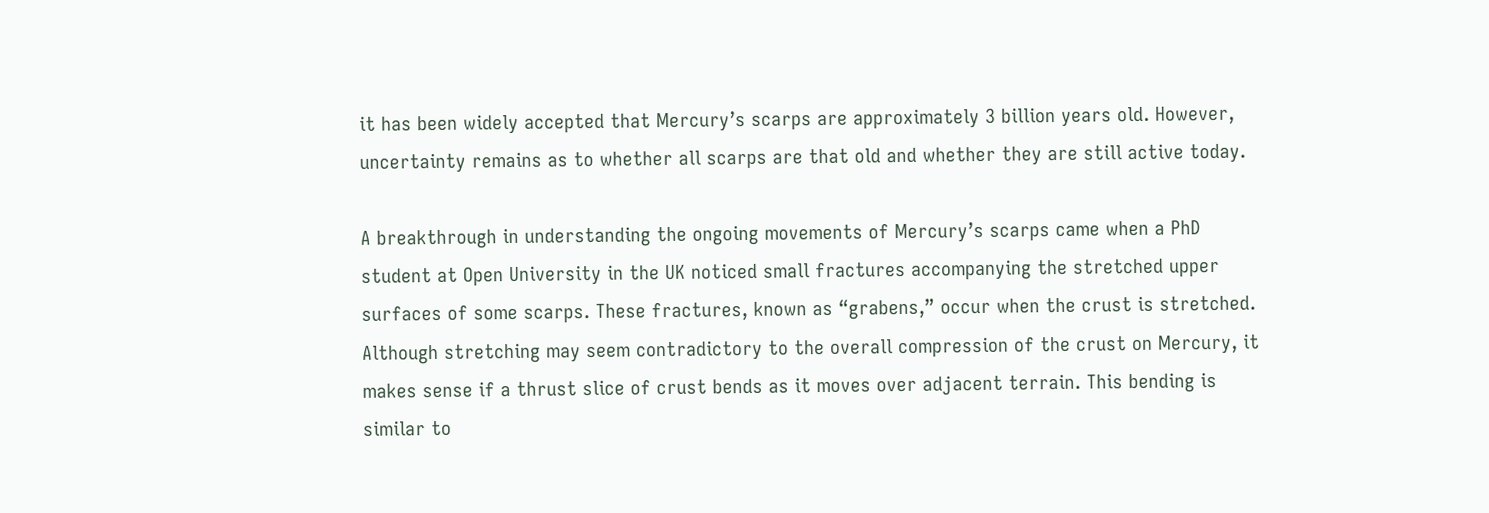it has been widely accepted that Mercury’s scarps are approximately 3 billion years old. However, uncertainty remains as to whether all scarps are that old and whether they are still active today.

A breakthrough in understanding the ongoing movements of Mercury’s scarps came when a PhD student at Open University in the UK noticed small fractures accompanying the stretched upper surfaces of some scarps. These fractures, known as “grabens,” occur when the crust is stretched. Although stretching may seem contradictory to the overall compression of the crust on Mercury, it makes sense if a thrust slice of crust bends as it moves over adjacent terrain. This bending is similar to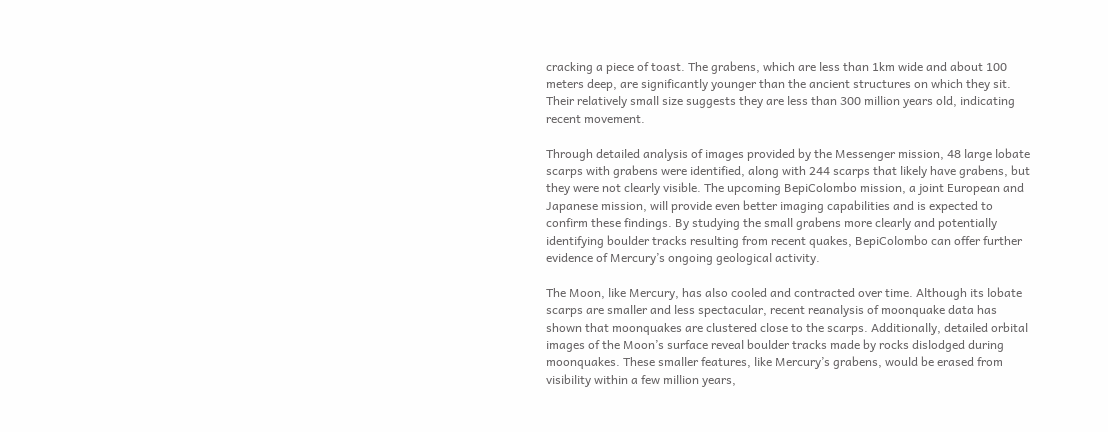cracking a piece of toast. The grabens, which are less than 1km wide and about 100 meters deep, are significantly younger than the ancient structures on which they sit. Their relatively small size suggests they are less than 300 million years old, indicating recent movement.

Through detailed analysis of images provided by the Messenger mission, 48 large lobate scarps with grabens were identified, along with 244 scarps that likely have grabens, but they were not clearly visible. The upcoming BepiColombo mission, a joint European and Japanese mission, will provide even better imaging capabilities and is expected to confirm these findings. By studying the small grabens more clearly and potentially identifying boulder tracks resulting from recent quakes, BepiColombo can offer further evidence of Mercury’s ongoing geological activity.

The Moon, like Mercury, has also cooled and contracted over time. Although its lobate scarps are smaller and less spectacular, recent reanalysis of moonquake data has shown that moonquakes are clustered close to the scarps. Additionally, detailed orbital images of the Moon’s surface reveal boulder tracks made by rocks dislodged during moonquakes. These smaller features, like Mercury’s grabens, would be erased from visibility within a few million years,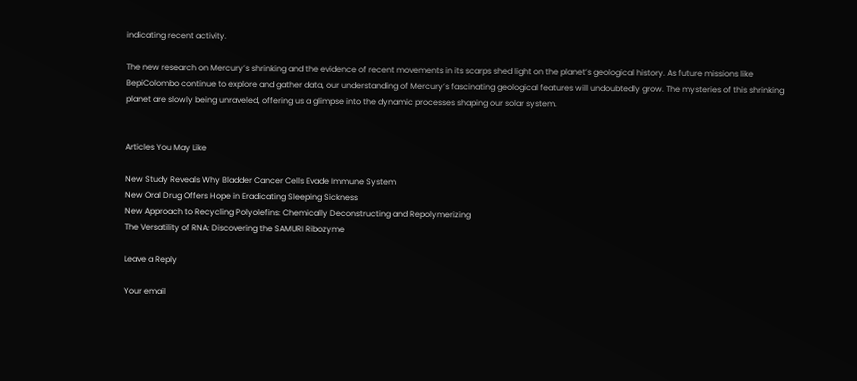indicating recent activity.

The new research on Mercury’s shrinking and the evidence of recent movements in its scarps shed light on the planet’s geological history. As future missions like BepiColombo continue to explore and gather data, our understanding of Mercury’s fascinating geological features will undoubtedly grow. The mysteries of this shrinking planet are slowly being unraveled, offering us a glimpse into the dynamic processes shaping our solar system.


Articles You May Like

New Study Reveals Why Bladder Cancer Cells Evade Immune System
New Oral Drug Offers Hope in Eradicating Sleeping Sickness
New Approach to Recycling Polyolefins: Chemically Deconstructing and Repolymerizing
The Versatility of RNA: Discovering the SAMURI Ribozyme

Leave a Reply

Your email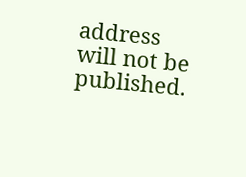address will not be published.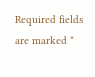Required fields are marked *